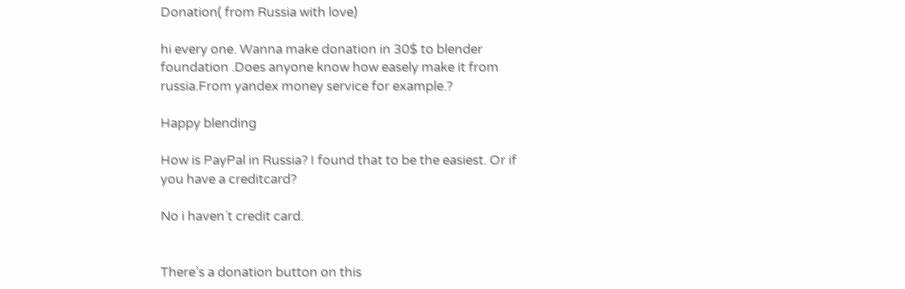Donation( from Russia with love)

hi every one. Wanna make donation in 30$ to blender foundation .Does anyone know how easely make it from russia.From yandex money service for example.?

Happy blending

How is PayPal in Russia? I found that to be the easiest. Or if you have a creditcard?

No i haven`t credit card.


There’s a donation button on this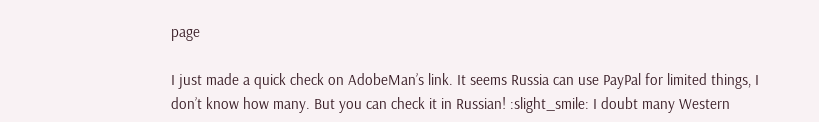page

I just made a quick check on AdobeMan’s link. It seems Russia can use PayPal for limited things, I don’t know how many. But you can check it in Russian! :slight_smile: I doubt many Western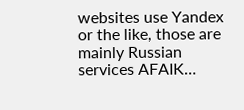websites use Yandex or the like, those are mainly Russian services AFAIK…